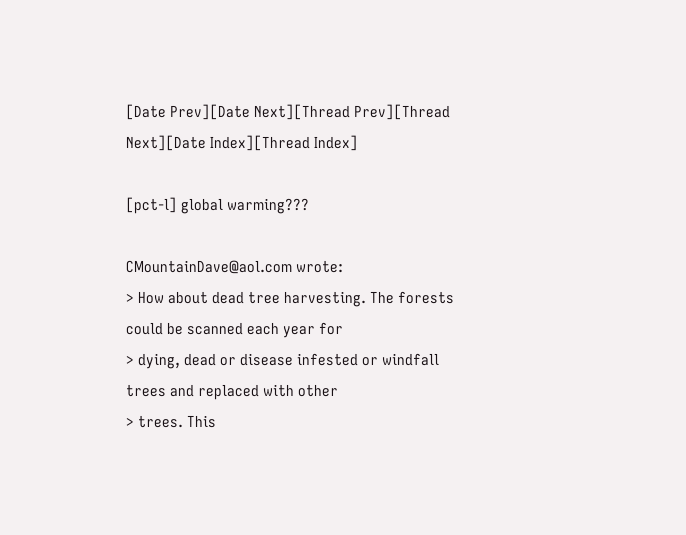[Date Prev][Date Next][Thread Prev][Thread Next][Date Index][Thread Index]

[pct-l] global warming???

CMountainDave@aol.com wrote:
> How about dead tree harvesting. The forests could be scanned each year for
> dying, dead or disease infested or windfall  trees and replaced with other
> trees. This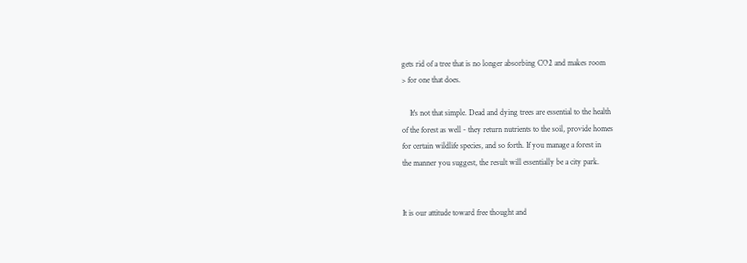gets rid of a tree that is no longer absorbing CO2 and makes room
> for one that does.

    It's not that simple. Dead and dying trees are essential to the health
of the forest as well - they return nutrients to the soil, provide homes
for certain wildlife species, and so forth. If you manage a forest in
the manner you suggest, the result will essentially be a city park.


It is our attitude toward free thought and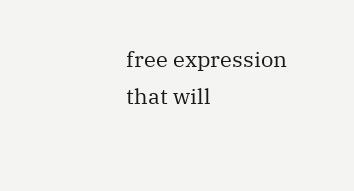free expression that will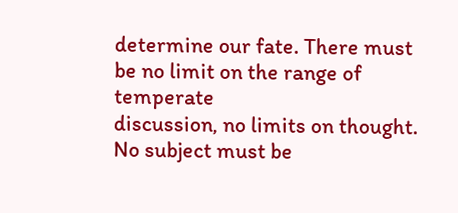determine our fate. There must be no limit on the range of temperate
discussion, no limits on thought. No subject must be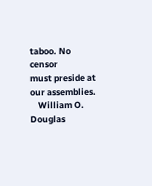taboo. No censor
must preside at our assemblies.
    William O. Douglas